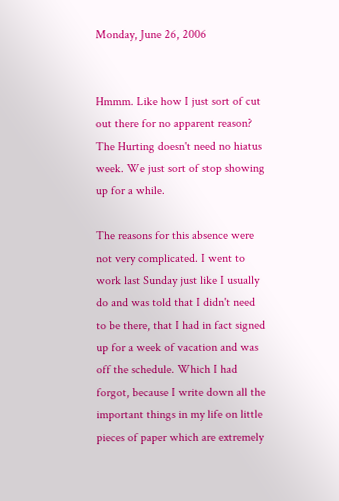Monday, June 26, 2006


Hmmm. Like how I just sort of cut out there for no apparent reason? The Hurting doesn't need no hiatus week. We just sort of stop showing up for a while.

The reasons for this absence were not very complicated. I went to work last Sunday just like I usually do and was told that I didn't need to be there, that I had in fact signed up for a week of vacation and was off the schedule. Which I had forgot, because I write down all the important things in my life on little pieces of paper which are extremely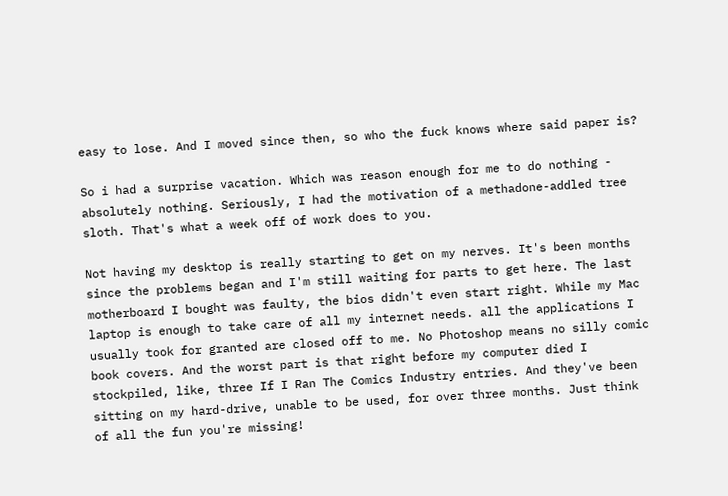easy to lose. And I moved since then, so who the fuck knows where said paper is?

So i had a surprise vacation. Which was reason enough for me to do nothing - absolutely nothing. Seriously, I had the motivation of a methadone-addled tree sloth. That's what a week off of work does to you.

Not having my desktop is really starting to get on my nerves. It's been months since the problems began and I'm still waiting for parts to get here. The last motherboard I bought was faulty, the bios didn't even start right. While my Mac laptop is enough to take care of all my internet needs. all the applications I usually took for granted are closed off to me. No Photoshop means no silly comic book covers. And the worst part is that right before my computer died I stockpiled, like, three If I Ran The Comics Industry entries. And they've been sitting on my hard-drive, unable to be used, for over three months. Just think of all the fun you're missing!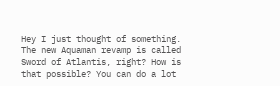Hey I just thought of something. The new Aquaman revamp is called Sword of Atlantis, right? How is that possible? You can do a lot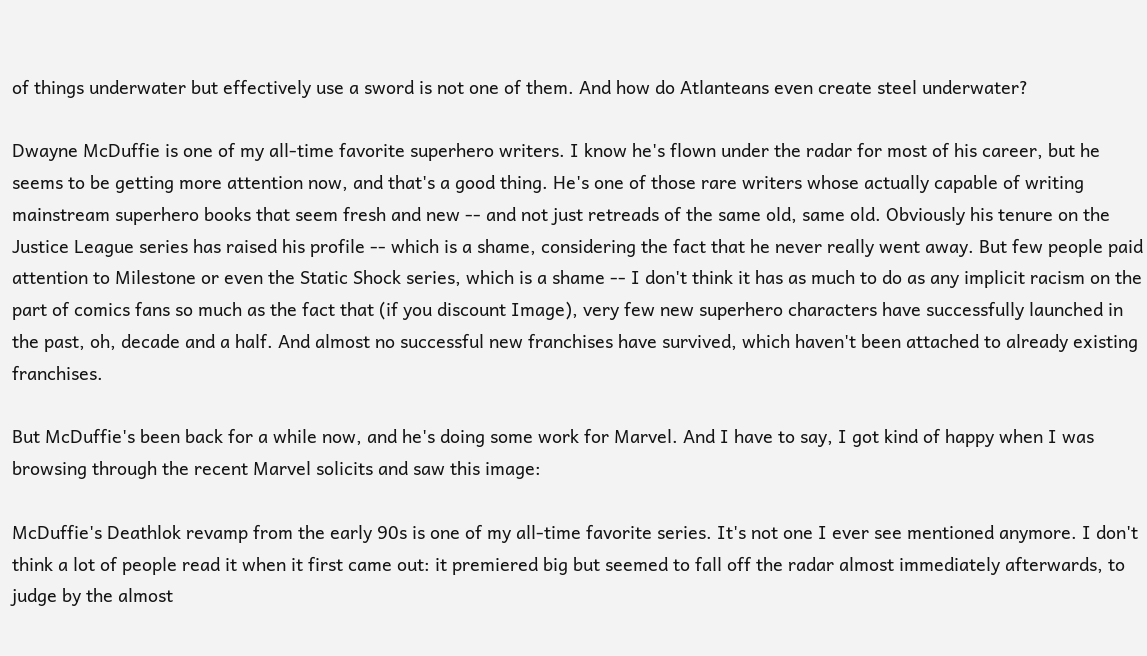of things underwater but effectively use a sword is not one of them. And how do Atlanteans even create steel underwater?

Dwayne McDuffie is one of my all-time favorite superhero writers. I know he's flown under the radar for most of his career, but he seems to be getting more attention now, and that's a good thing. He's one of those rare writers whose actually capable of writing mainstream superhero books that seem fresh and new -- and not just retreads of the same old, same old. Obviously his tenure on the Justice League series has raised his profile -- which is a shame, considering the fact that he never really went away. But few people paid attention to Milestone or even the Static Shock series, which is a shame -- I don't think it has as much to do as any implicit racism on the part of comics fans so much as the fact that (if you discount Image), very few new superhero characters have successfully launched in the past, oh, decade and a half. And almost no successful new franchises have survived, which haven't been attached to already existing franchises.

But McDuffie's been back for a while now, and he's doing some work for Marvel. And I have to say, I got kind of happy when I was browsing through the recent Marvel solicits and saw this image:

McDuffie's Deathlok revamp from the early 90s is one of my all-time favorite series. It's not one I ever see mentioned anymore. I don't think a lot of people read it when it first came out: it premiered big but seemed to fall off the radar almost immediately afterwards, to judge by the almost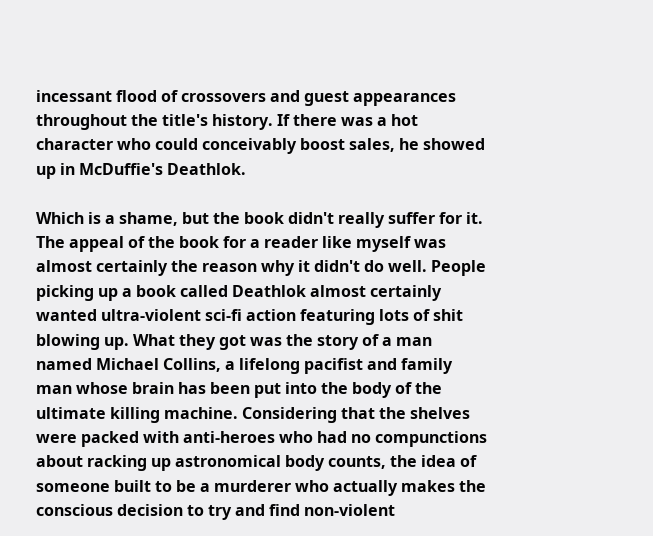incessant flood of crossovers and guest appearances throughout the title's history. If there was a hot character who could conceivably boost sales, he showed up in McDuffie's Deathlok.

Which is a shame, but the book didn't really suffer for it. The appeal of the book for a reader like myself was almost certainly the reason why it didn't do well. People picking up a book called Deathlok almost certainly wanted ultra-violent sci-fi action featuring lots of shit blowing up. What they got was the story of a man named Michael Collins, a lifelong pacifist and family man whose brain has been put into the body of the ultimate killing machine. Considering that the shelves were packed with anti-heroes who had no compunctions about racking up astronomical body counts, the idea of someone built to be a murderer who actually makes the conscious decision to try and find non-violent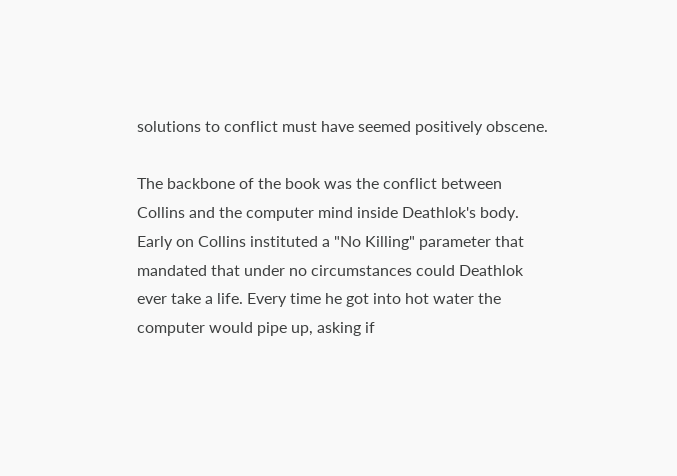solutions to conflict must have seemed positively obscene.

The backbone of the book was the conflict between Collins and the computer mind inside Deathlok's body. Early on Collins instituted a "No Killing" parameter that mandated that under no circumstances could Deathlok ever take a life. Every time he got into hot water the computer would pipe up, asking if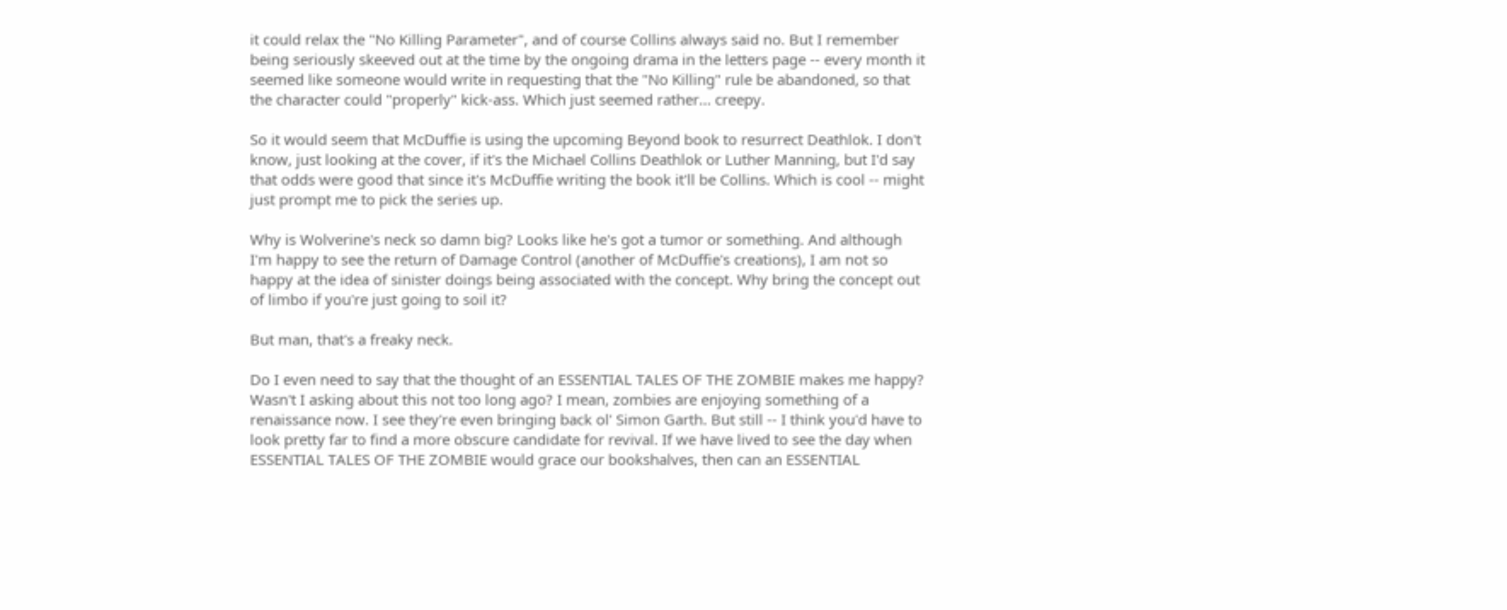it could relax the "No Killing Parameter", and of course Collins always said no. But I remember being seriously skeeved out at the time by the ongoing drama in the letters page -- every month it seemed like someone would write in requesting that the "No Killing" rule be abandoned, so that the character could "properly" kick-ass. Which just seemed rather... creepy.

So it would seem that McDuffie is using the upcoming Beyond book to resurrect Deathlok. I don't know, just looking at the cover, if it's the Michael Collins Deathlok or Luther Manning, but I'd say that odds were good that since it's McDuffie writing the book it'll be Collins. Which is cool -- might just prompt me to pick the series up.

Why is Wolverine's neck so damn big? Looks like he's got a tumor or something. And although I'm happy to see the return of Damage Control (another of McDuffie's creations), I am not so happy at the idea of sinister doings being associated with the concept. Why bring the concept out of limbo if you're just going to soil it?

But man, that's a freaky neck.

Do I even need to say that the thought of an ESSENTIAL TALES OF THE ZOMBIE makes me happy? Wasn't I asking about this not too long ago? I mean, zombies are enjoying something of a renaissance now. I see they're even bringing back ol' Simon Garth. But still -- I think you'd have to look pretty far to find a more obscure candidate for revival. If we have lived to see the day when ESSENTIAL TALES OF THE ZOMBIE would grace our bookshalves, then can an ESSENTIAL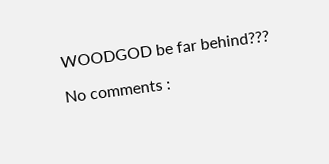WOODGOD be far behind???

No comments :